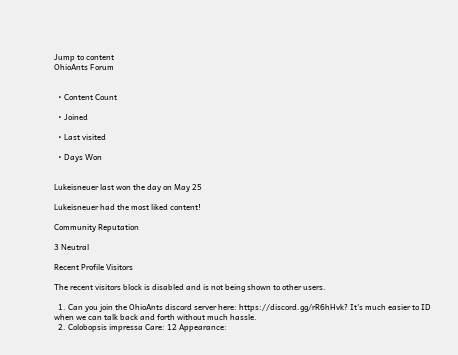Jump to content
OhioAnts Forum


  • Content Count

  • Joined

  • Last visited

  • Days Won


Lukeisneuer last won the day on May 25

Lukeisneuer had the most liked content!

Community Reputation

3 Neutral

Recent Profile Visitors

The recent visitors block is disabled and is not being shown to other users.

  1. Can you join the OhioAnts discord server here: https://discord.gg/rR6hHvk? It's much easier to ID when we can talk back and forth without much hassle.
  2. Colobopsis impressa Care: 12 Appearance: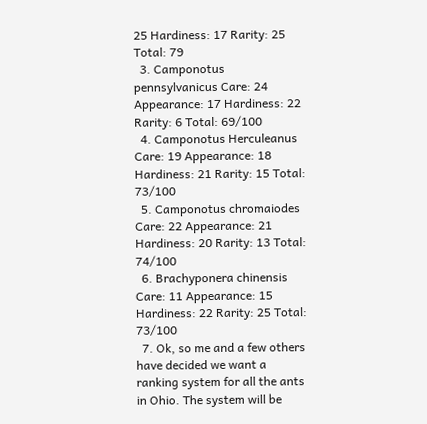25 Hardiness: 17 Rarity: 25 Total: 79
  3. Camponotus pennsylvanicus Care: 24 Appearance: 17 Hardiness: 22 Rarity: 6 Total: 69/100
  4. Camponotus Herculeanus Care: 19 Appearance: 18 Hardiness: 21 Rarity: 15 Total: 73/100
  5. Camponotus chromaiodes Care: 22 Appearance: 21 Hardiness: 20 Rarity: 13 Total: 74/100
  6. Brachyponera chinensis Care: 11 Appearance: 15 Hardiness: 22 Rarity: 25 Total: 73/100
  7. Ok, so me and a few others have decided we want a ranking system for all the ants in Ohio. The system will be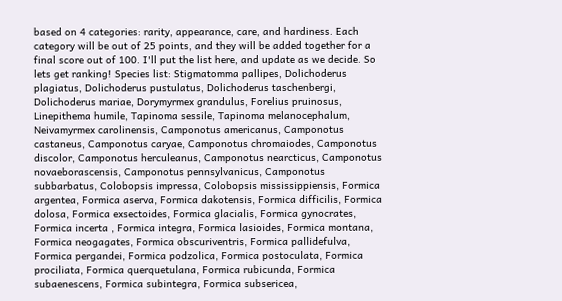based on 4 categories: rarity, appearance, care, and hardiness. Each category will be out of 25 points, and they will be added together for a final score out of 100. I'll put the list here, and update as we decide. So lets get ranking! Species list: Stigmatomma pallipes, Dolichoderus plagiatus, Dolichoderus pustulatus, Dolichoderus taschenbergi, Dolichoderus mariae, Dorymyrmex grandulus, Forelius pruinosus, Linepithema humile, Tapinoma sessile, Tapinoma melanocephalum, Neivamyrmex carolinensis, Camponotus americanus, Camponotus castaneus, Camponotus caryae, Camponotus chromaiodes, Camponotus discolor, Camponotus herculeanus, Camponotus nearcticus, Camponotus novaeborascensis, Camponotus pennsylvanicus, Camponotus subbarbatus, Colobopsis impressa, Colobopsis mississippiensis, Formica argentea, Formica aserva, Formica dakotensis, Formica difficilis, Formica dolosa, Formica exsectoides, Formica glacialis, Formica gynocrates, Formica incerta , Formica integra, Formica lasioides, Formica montana, Formica neogagates, Formica obscuriventris, Formica pallidefulva, Formica pergandei, Formica podzolica, Formica postoculata, Formica prociliata, Formica querquetulana, Formica rubicunda, Formica subaenescens, Formica subintegra, Formica subsericea,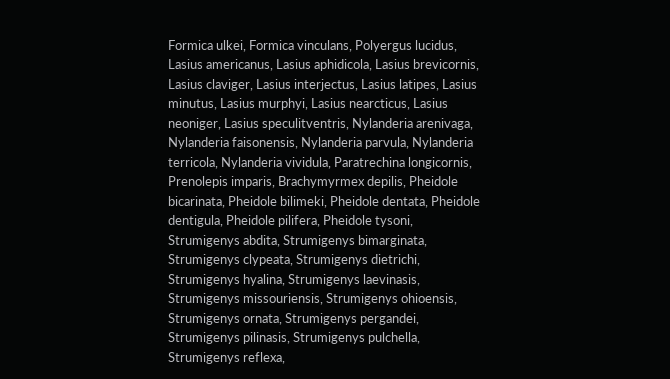Formica ulkei, Formica vinculans, Polyergus lucidus, Lasius americanus, Lasius aphidicola, Lasius brevicornis, Lasius claviger, Lasius interjectus, Lasius latipes, Lasius minutus, Lasius murphyi, Lasius nearcticus, Lasius neoniger, Lasius speculitventris, Nylanderia arenivaga, Nylanderia faisonensis, Nylanderia parvula, Nylanderia terricola, Nylanderia vividula, Paratrechina longicornis, Prenolepis imparis, Brachymyrmex depilis, Pheidole bicarinata, Pheidole bilimeki, Pheidole dentata, Pheidole dentigula, Pheidole pilifera, Pheidole tysoni, Strumigenys abdita, Strumigenys bimarginata, Strumigenys clypeata, Strumigenys dietrichi, Strumigenys hyalina, Strumigenys laevinasis, Strumigenys missouriensis, Strumigenys ohioensis, Strumigenys ornata, Strumigenys pergandei, Strumigenys pilinasis, Strumigenys pulchella, Strumigenys reflexa,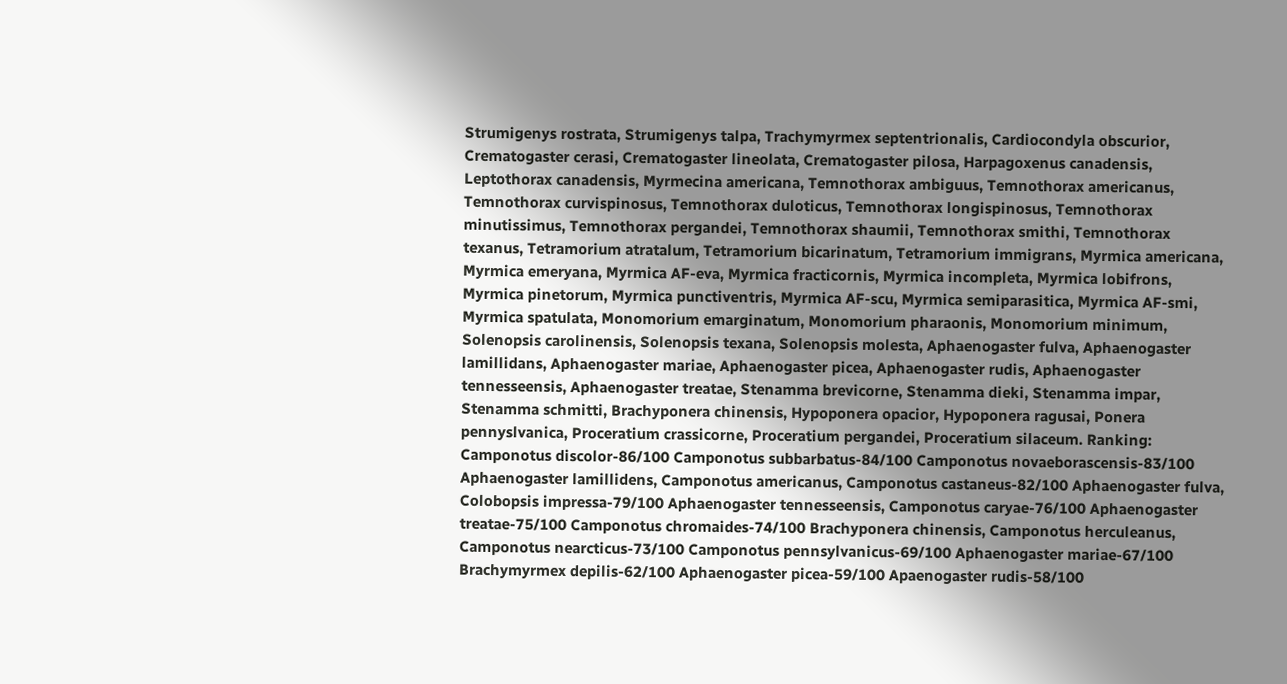Strumigenys rostrata, Strumigenys talpa, Trachymyrmex septentrionalis, Cardiocondyla obscurior, Crematogaster cerasi, Crematogaster lineolata, Crematogaster pilosa, Harpagoxenus canadensis, Leptothorax canadensis, Myrmecina americana, Temnothorax ambiguus, Temnothorax americanus, Temnothorax curvispinosus, Temnothorax duloticus, Temnothorax longispinosus, Temnothorax minutissimus, Temnothorax pergandei, Temnothorax shaumii, Temnothorax smithi, Temnothorax texanus, Tetramorium atratalum, Tetramorium bicarinatum, Tetramorium immigrans, Myrmica americana, Myrmica emeryana, Myrmica AF-eva, Myrmica fracticornis, Myrmica incompleta, Myrmica lobifrons, Myrmica pinetorum, Myrmica punctiventris, Myrmica AF-scu, Myrmica semiparasitica, Myrmica AF-smi, Myrmica spatulata, Monomorium emarginatum, Monomorium pharaonis, Monomorium minimum, Solenopsis carolinensis, Solenopsis texana, Solenopsis molesta, Aphaenogaster fulva, Aphaenogaster lamillidans, Aphaenogaster mariae, Aphaenogaster picea, Aphaenogaster rudis, Aphaenogaster tennesseensis, Aphaenogaster treatae, Stenamma brevicorne, Stenamma dieki, Stenamma impar, Stenamma schmitti, Brachyponera chinensis, Hypoponera opacior, Hypoponera ragusai, Ponera pennyslvanica, Proceratium crassicorne, Proceratium pergandei, Proceratium silaceum. Ranking: Camponotus discolor-86/100 Camponotus subbarbatus-84/100 Camponotus novaeborascensis-83/100 Aphaenogaster lamillidens, Camponotus americanus, Camponotus castaneus-82/100 Aphaenogaster fulva, Colobopsis impressa-79/100 Aphaenogaster tennesseensis, Camponotus caryae-76/100 Aphaenogaster treatae-75/100 Camponotus chromaides-74/100 Brachyponera chinensis, Camponotus herculeanus, Camponotus nearcticus-73/100 Camponotus pennsylvanicus-69/100 Aphaenogaster mariae-67/100 Brachymyrmex depilis-62/100 Aphaenogaster picea-59/100 Apaenogaster rudis-58/100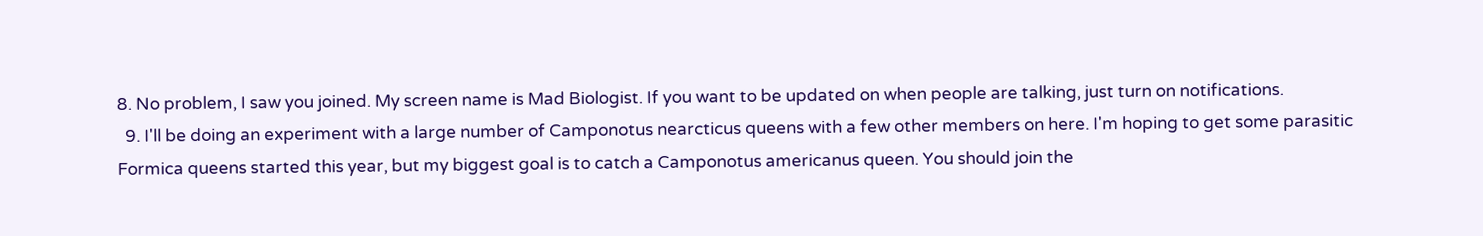8. No problem, I saw you joined. My screen name is Mad Biologist. If you want to be updated on when people are talking, just turn on notifications.
  9. I'll be doing an experiment with a large number of Camponotus nearcticus queens with a few other members on here. I'm hoping to get some parasitic Formica queens started this year, but my biggest goal is to catch a Camponotus americanus queen. You should join the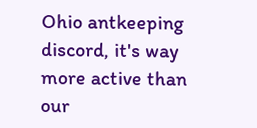Ohio antkeeping discord, it's way more active than our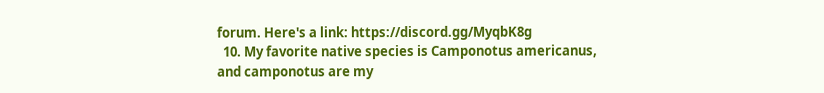forum. Here's a link: https://discord.gg/MyqbK8g
  10. My favorite native species is Camponotus americanus, and camponotus are my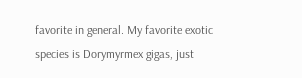favorite in general. My favorite exotic species is Dorymyrmex gigas, just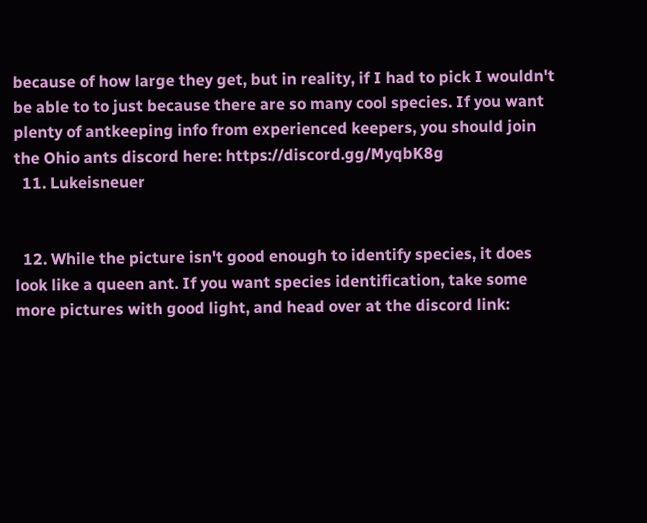because of how large they get, but in reality, if I had to pick I wouldn't be able to to just because there are so many cool species. If you want plenty of antkeeping info from experienced keepers, you should join the Ohio ants discord here: https://discord.gg/MyqbK8g
  11. Lukeisneuer


  12. While the picture isn't good enough to identify species, it does look like a queen ant. If you want species identification, take some more pictures with good light, and head over at the discord link: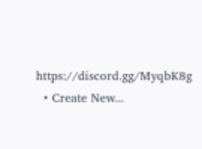https://discord.gg/MyqbK8g
  • Create New...